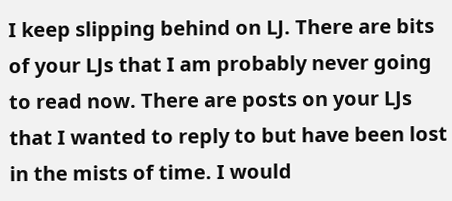I keep slipping behind on LJ. There are bits of your LJs that I am probably never going to read now. There are posts on your LJs that I wanted to reply to but have been lost in the mists of time. I would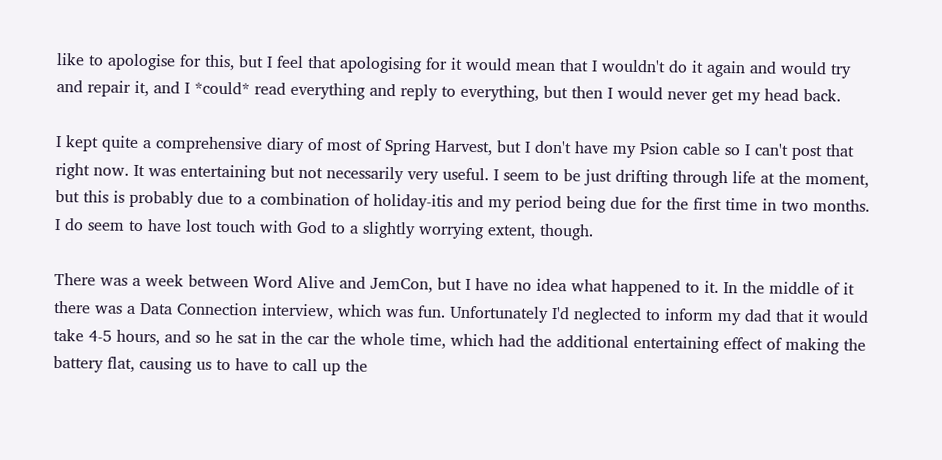like to apologise for this, but I feel that apologising for it would mean that I wouldn't do it again and would try and repair it, and I *could* read everything and reply to everything, but then I would never get my head back.

I kept quite a comprehensive diary of most of Spring Harvest, but I don't have my Psion cable so I can't post that right now. It was entertaining but not necessarily very useful. I seem to be just drifting through life at the moment, but this is probably due to a combination of holiday-itis and my period being due for the first time in two months. I do seem to have lost touch with God to a slightly worrying extent, though.

There was a week between Word Alive and JemCon, but I have no idea what happened to it. In the middle of it there was a Data Connection interview, which was fun. Unfortunately I'd neglected to inform my dad that it would take 4-5 hours, and so he sat in the car the whole time, which had the additional entertaining effect of making the battery flat, causing us to have to call up the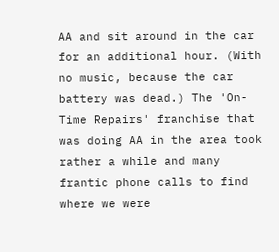AA and sit around in the car for an additional hour. (With no music, because the car battery was dead.) The 'On-Time Repairs' franchise that was doing AA in the area took rather a while and many frantic phone calls to find where we were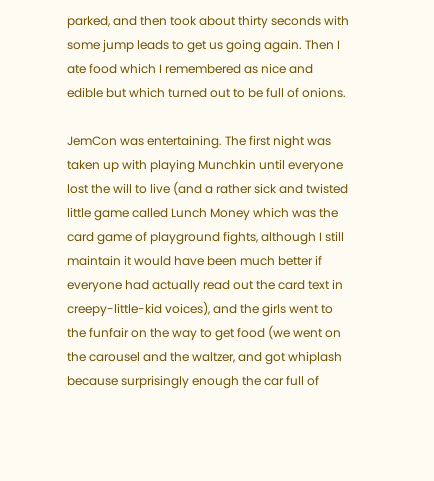parked, and then took about thirty seconds with some jump leads to get us going again. Then I ate food which I remembered as nice and edible but which turned out to be full of onions.

JemCon was entertaining. The first night was taken up with playing Munchkin until everyone lost the will to live (and a rather sick and twisted little game called Lunch Money which was the card game of playground fights, although I still maintain it would have been much better if everyone had actually read out the card text in creepy-little-kid voices), and the girls went to the funfair on the way to get food (we went on the carousel and the waltzer, and got whiplash because surprisingly enough the car full of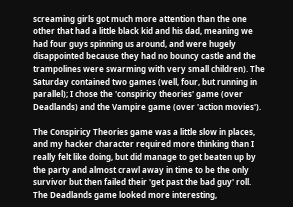screaming girls got much more attention than the one other that had a little black kid and his dad, meaning we had four guys spinning us around, and were hugely disappointed because they had no bouncy castle and the trampolines were swarming with very small children). The Saturday contained two games (well, four, but running in parallel); I chose the 'conspiricy theories' game (over Deadlands) and the Vampire game (over 'action movies').

The Conspiricy Theories game was a little slow in places, and my hacker character required more thinking than I really felt like doing, but did manage to get beaten up by the party and almost crawl away in time to be the only survivor but then failed their 'get past the bad guy' roll. The Deadlands game looked more interesting,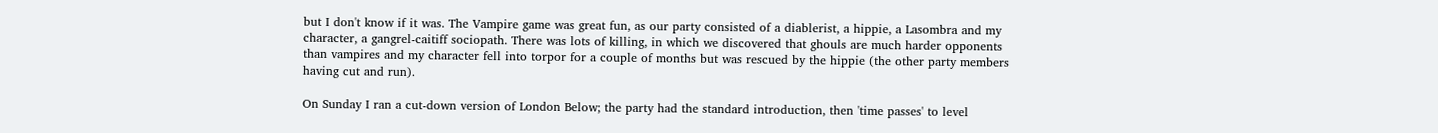but I don't know if it was. The Vampire game was great fun, as our party consisted of a diablerist, a hippie, a Lasombra and my character, a gangrel-caitiff sociopath. There was lots of killing, in which we discovered that ghouls are much harder opponents than vampires and my character fell into torpor for a couple of months but was rescued by the hippie (the other party members having cut and run).

On Sunday I ran a cut-down version of London Below; the party had the standard introduction, then 'time passes' to level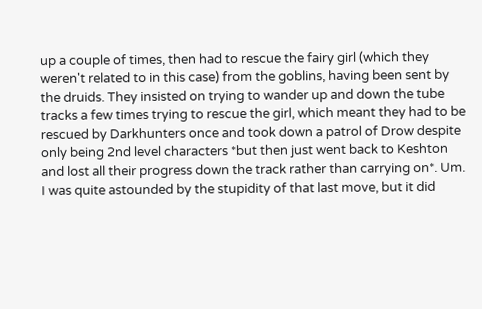up a couple of times, then had to rescue the fairy girl (which they weren't related to in this case) from the goblins, having been sent by the druids. They insisted on trying to wander up and down the tube tracks a few times trying to rescue the girl, which meant they had to be rescued by Darkhunters once and took down a patrol of Drow despite only being 2nd level characters *but then just went back to Keshton and lost all their progress down the track rather than carrying on*. Um. I was quite astounded by the stupidity of that last move, but it did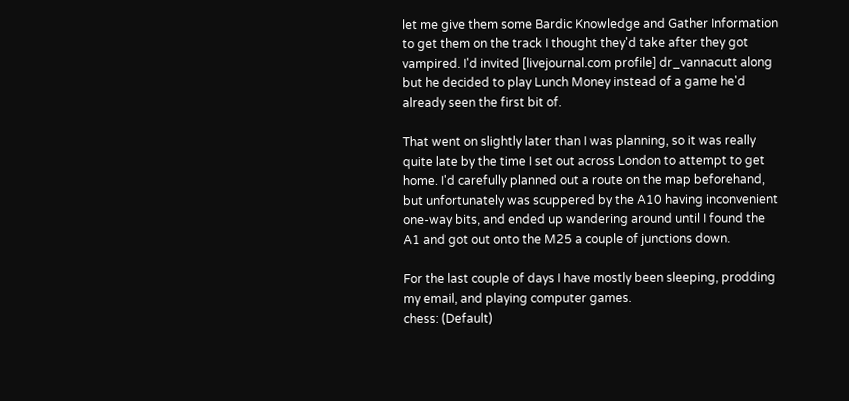let me give them some Bardic Knowledge and Gather Information to get them on the track I thought they'd take after they got vampired. I'd invited [livejournal.com profile] dr_vannacutt along but he decided to play Lunch Money instead of a game he'd already seen the first bit of.

That went on slightly later than I was planning, so it was really quite late by the time I set out across London to attempt to get home. I'd carefully planned out a route on the map beforehand, but unfortunately was scuppered by the A10 having inconvenient one-way bits, and ended up wandering around until I found the A1 and got out onto the M25 a couple of junctions down.

For the last couple of days I have mostly been sleeping, prodding my email, and playing computer games.
chess: (Default)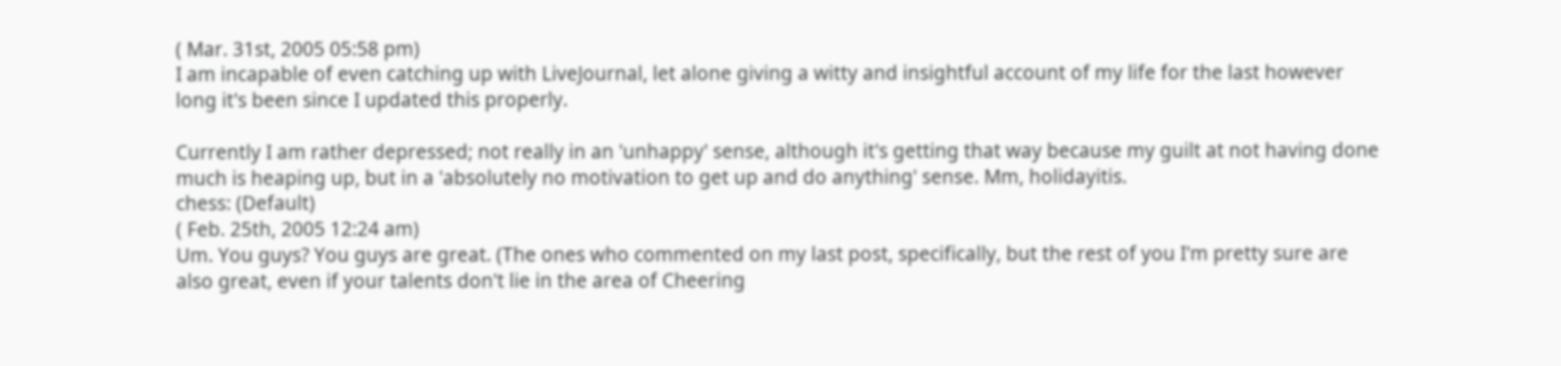( Mar. 31st, 2005 05:58 pm)
I am incapable of even catching up with LiveJournal, let alone giving a witty and insightful account of my life for the last however long it's been since I updated this properly.

Currently I am rather depressed; not really in an 'unhappy' sense, although it's getting that way because my guilt at not having done much is heaping up, but in a 'absolutely no motivation to get up and do anything' sense. Mm, holidayitis.
chess: (Default)
( Feb. 25th, 2005 12:24 am)
Um. You guys? You guys are great. (The ones who commented on my last post, specifically, but the rest of you I'm pretty sure are also great, even if your talents don't lie in the area of Cheering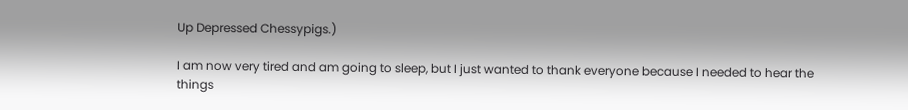Up Depressed Chessypigs.)

I am now very tired and am going to sleep, but I just wanted to thank everyone because I needed to hear the things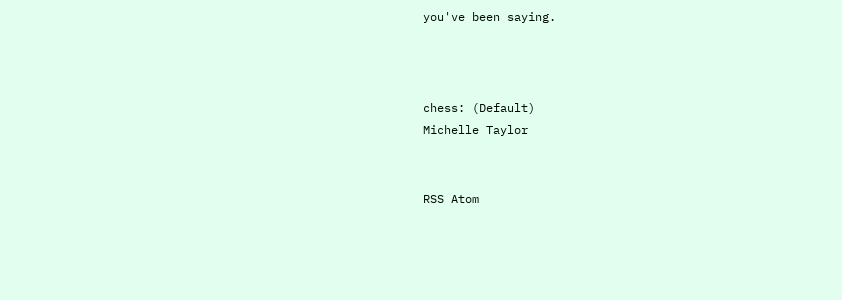you've been saying.



chess: (Default)
Michelle Taylor


RSS Atom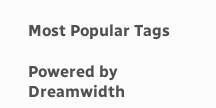Most Popular Tags

Powered by Dreamwidth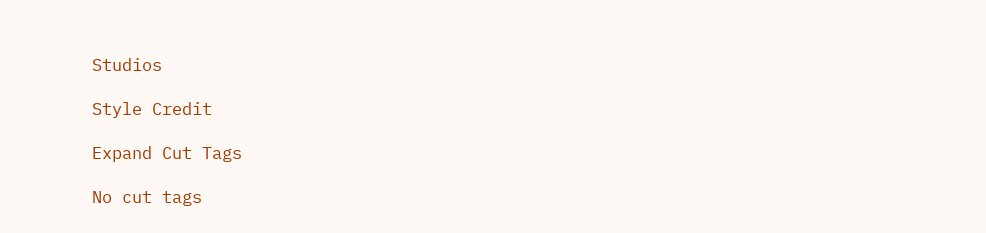Studios

Style Credit

Expand Cut Tags

No cut tags